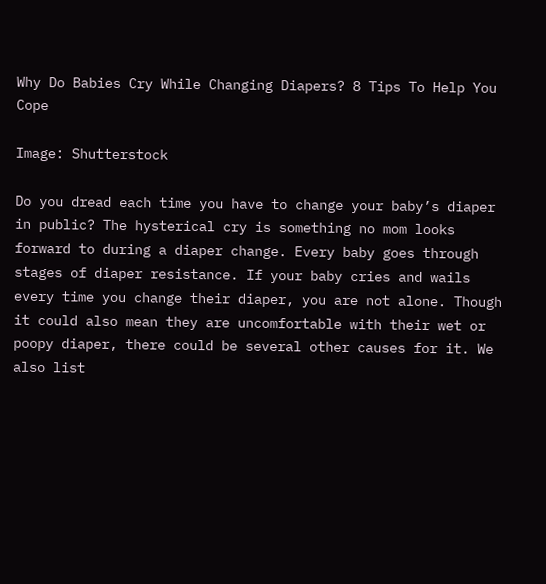Why Do Babies Cry While Changing Diapers? 8 Tips To Help You Cope

Image: Shutterstock

Do you dread each time you have to change your baby’s diaper in public? The hysterical cry is something no mom looks forward to during a diaper change. Every baby goes through stages of diaper resistance. If your baby cries and wails every time you change their diaper, you are not alone. Though it could also mean they are uncomfortable with their wet or poopy diaper, there could be several other causes for it. We also list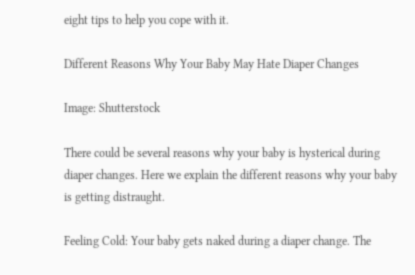eight tips to help you cope with it.

Different Reasons Why Your Baby May Hate Diaper Changes

Image: Shutterstock

There could be several reasons why your baby is hysterical during diaper changes. Here we explain the different reasons why your baby is getting distraught.

Feeling Cold: Your baby gets naked during a diaper change. The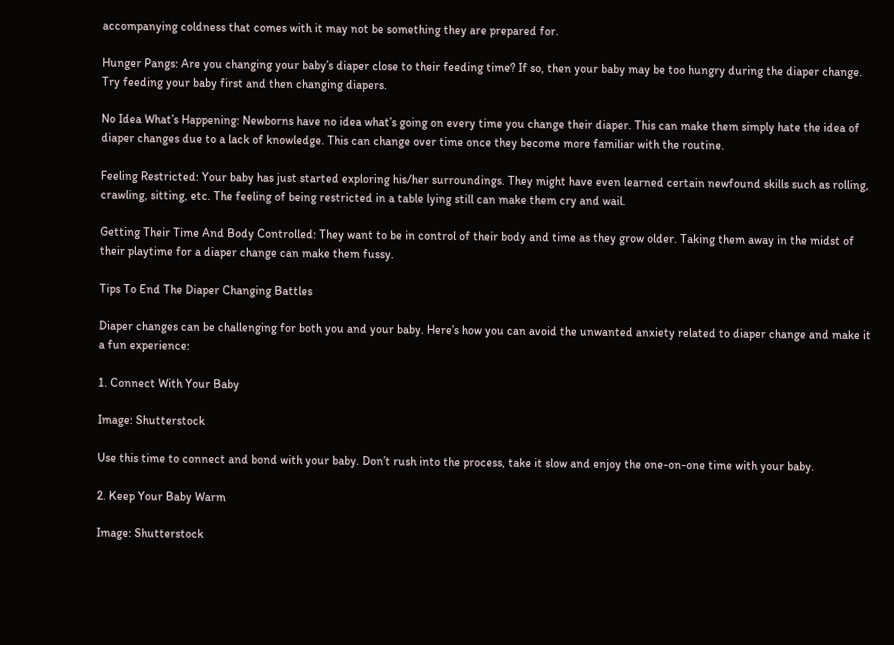accompanying coldness that comes with it may not be something they are prepared for.

Hunger Pangs: Are you changing your baby’s diaper close to their feeding time? If so, then your baby may be too hungry during the diaper change. Try feeding your baby first and then changing diapers.

No Idea What’s Happening: Newborns have no idea what’s going on every time you change their diaper. This can make them simply hate the idea of diaper changes due to a lack of knowledge. This can change over time once they become more familiar with the routine.

Feeling Restricted: Your baby has just started exploring his/her surroundings. They might have even learned certain newfound skills such as rolling, crawling, sitting, etc. The feeling of being restricted in a table lying still can make them cry and wail.

Getting Their Time And Body Controlled: They want to be in control of their body and time as they grow older. Taking them away in the midst of their playtime for a diaper change can make them fussy.

Tips To End The Diaper Changing Battles

Diaper changes can be challenging for both you and your baby. Here’s how you can avoid the unwanted anxiety related to diaper change and make it a fun experience:

1. Connect With Your Baby

Image: Shutterstock

Use this time to connect and bond with your baby. Don’t rush into the process, take it slow and enjoy the one-on-one time with your baby.

2. Keep Your Baby Warm

Image: Shutterstock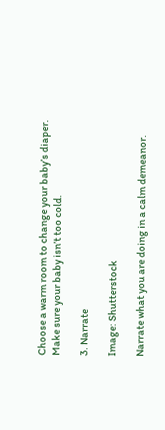Choose a warm room to change your baby’s diaper. Make sure your baby isn’t too cold.

3. Narrate

Image: Shutterstock

Narrate what you are doing in a calm demeanor.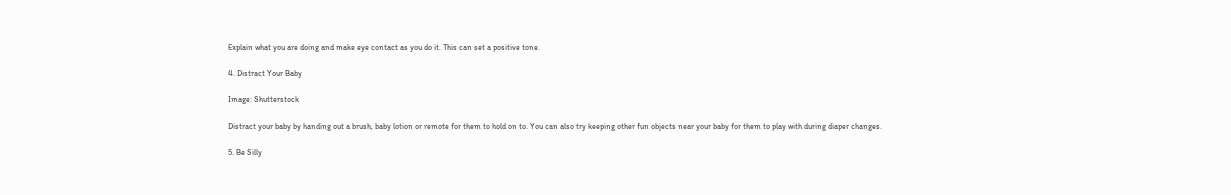Explain what you are doing and make eye contact as you do it. This can set a positive tone.

4. Distract Your Baby

Image: Shutterstock

Distract your baby by handing out a brush, baby lotion or remote for them to hold on to. You can also try keeping other fun objects near your baby for them to play with during diaper changes.

5. Be Silly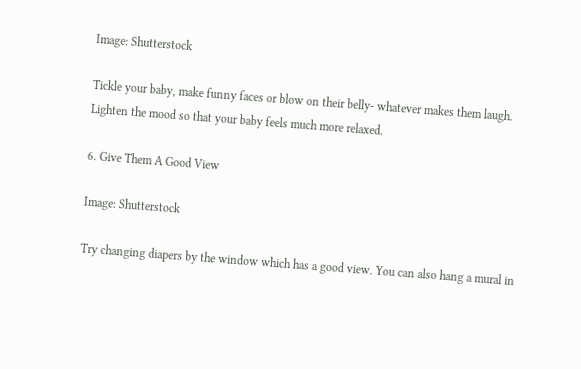Image: Shutterstock

Tickle your baby, make funny faces or blow on their belly- whatever makes them laugh. Lighten the mood so that your baby feels much more relaxed.

6. Give Them A Good View

Image: Shutterstock

Try changing diapers by the window which has a good view. You can also hang a mural in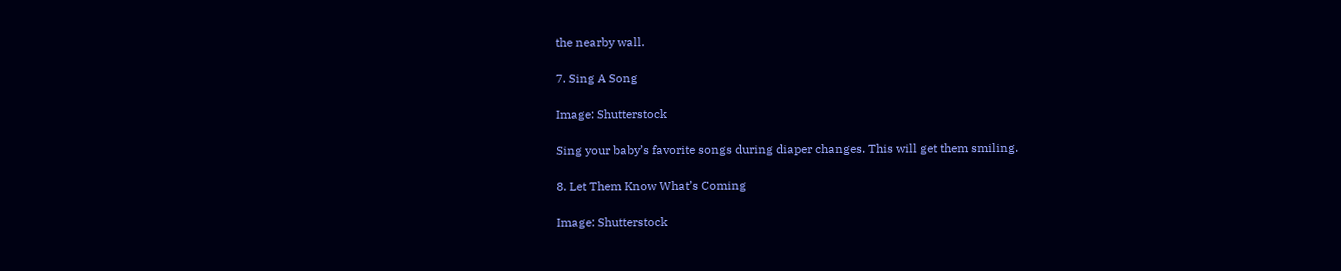the nearby wall.

7. Sing A Song

Image: Shutterstock

Sing your baby’s favorite songs during diaper changes. This will get them smiling.

8. Let Them Know What’s Coming

Image: Shutterstock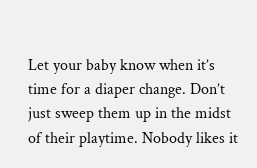Let your baby know when it’s time for a diaper change. Don’t just sweep them up in the midst of their playtime. Nobody likes it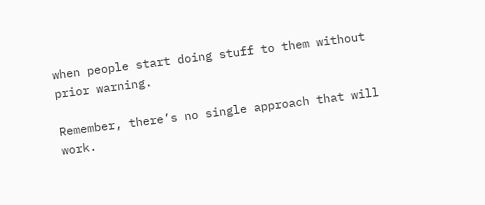when people start doing stuff to them without prior warning.

Remember, there’s no single approach that will work.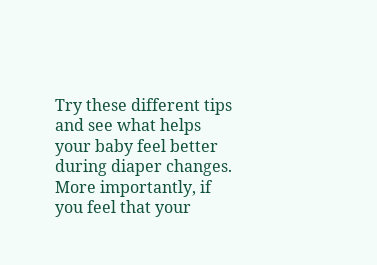Try these different tips and see what helps your baby feel better during diaper changes. More importantly, if you feel that your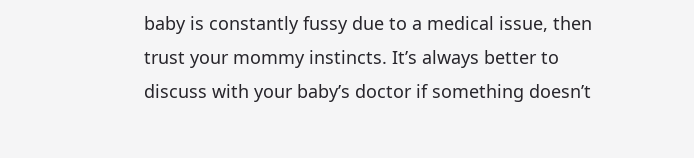baby is constantly fussy due to a medical issue, then trust your mommy instincts. It’s always better to discuss with your baby’s doctor if something doesn’t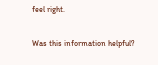feel right.

Was this information helpful?